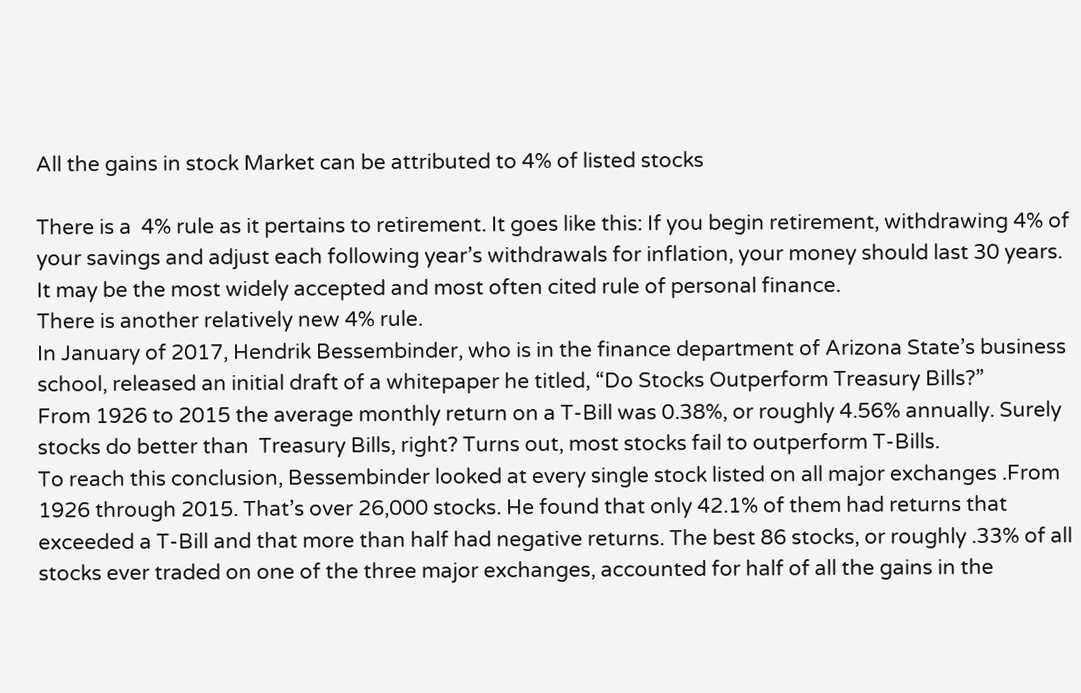All the gains in stock Market can be attributed to 4% of listed stocks

There is a  4% rule as it pertains to retirement. It goes like this: If you begin retirement, withdrawing 4% of your savings and adjust each following year’s withdrawals for inflation, your money should last 30 years. It may be the most widely accepted and most often cited rule of personal finance.
There is another relatively new 4% rule.
In January of 2017, Hendrik Bessembinder, who is in the finance department of Arizona State’s business school, released an initial draft of a whitepaper he titled, “Do Stocks Outperform Treasury Bills?”
From 1926 to 2015 the average monthly return on a T-Bill was 0.38%, or roughly 4.56% annually. Surely stocks do better than  Treasury Bills, right? Turns out, most stocks fail to outperform T-Bills.
To reach this conclusion, Bessembinder looked at every single stock listed on all major exchanges .From 1926 through 2015. That’s over 26,000 stocks. He found that only 42.1% of them had returns that exceeded a T-Bill and that more than half had negative returns. The best 86 stocks, or roughly .33% of all stocks ever traded on one of the three major exchanges, accounted for half of all the gains in the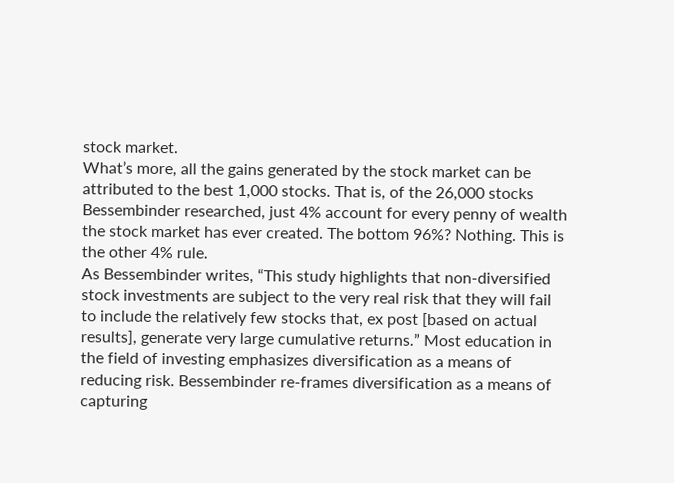stock market.
What’s more, all the gains generated by the stock market can be attributed to the best 1,000 stocks. That is, of the 26,000 stocks Bessembinder researched, just 4% account for every penny of wealth the stock market has ever created. The bottom 96%? Nothing. This is the other 4% rule.
As Bessembinder writes, “This study highlights that non-diversified stock investments are subject to the very real risk that they will fail to include the relatively few stocks that, ex post [based on actual results], generate very large cumulative returns.” Most education in the field of investing emphasizes diversification as a means of reducing risk. Bessembinder re-frames diversification as a means of capturing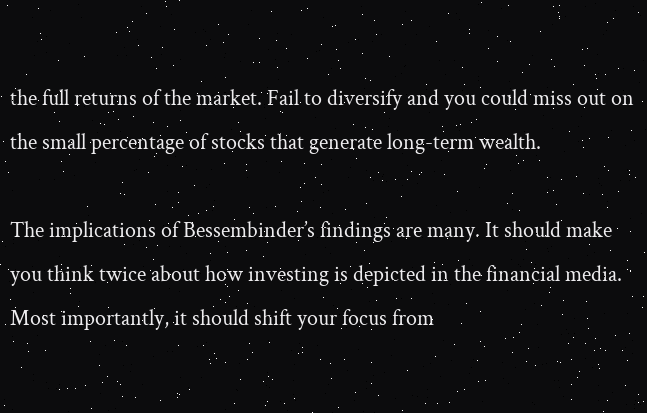the full returns of the market. Fail to diversify and you could miss out on the small percentage of stocks that generate long-term wealth.

The implications of Bessembinder’s findings are many. It should make you think twice about how investing is depicted in the financial media. Most importantly, it should shift your focus from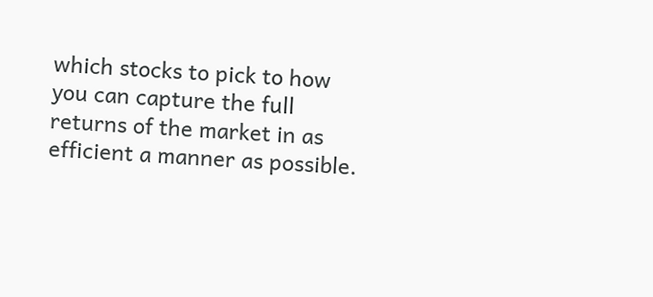which stocks to pick to how you can capture the full returns of the market in as efficient a manner as possible.